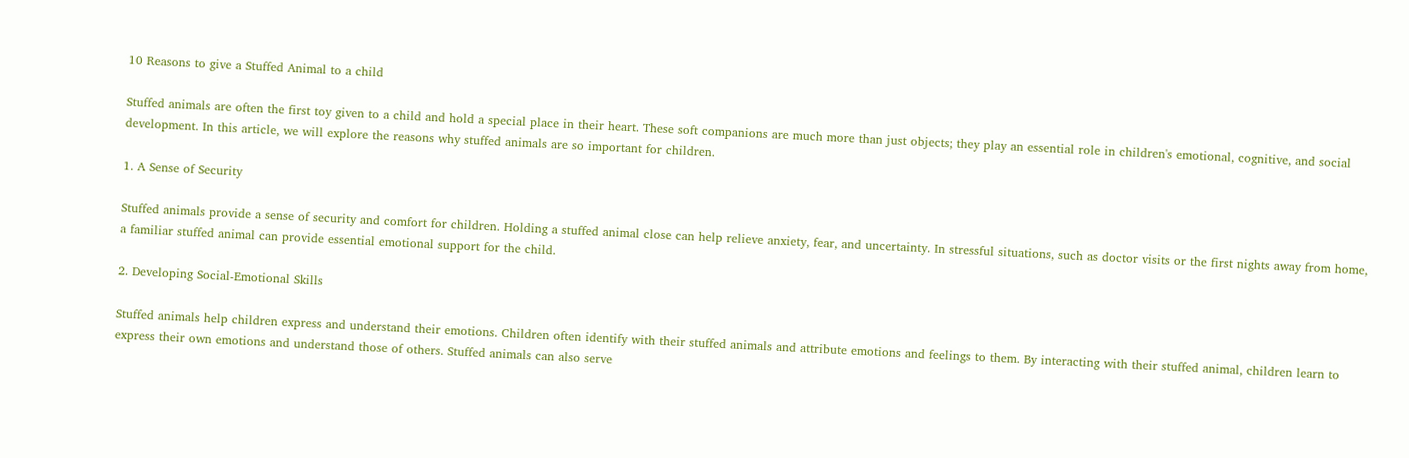10 Reasons to give a Stuffed Animal to a child

Stuffed animals are often the first toy given to a child and hold a special place in their heart. These soft companions are much more than just objects; they play an essential role in children's emotional, cognitive, and social development. In this article, we will explore the reasons why stuffed animals are so important for children.

1. A Sense of Security

Stuffed animals provide a sense of security and comfort for children. Holding a stuffed animal close can help relieve anxiety, fear, and uncertainty. In stressful situations, such as doctor visits or the first nights away from home, a familiar stuffed animal can provide essential emotional support for the child.

2. Developing Social-Emotional Skills

Stuffed animals help children express and understand their emotions. Children often identify with their stuffed animals and attribute emotions and feelings to them. By interacting with their stuffed animal, children learn to express their own emotions and understand those of others. Stuffed animals can also serve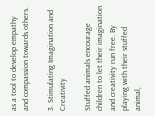as a tool to develop empathy and compassion towards others.

3. Stimulating Imagination and Creativity

Stuffed animals encourage children to let their imagination and creativity run free. By playing with their stuffed animal,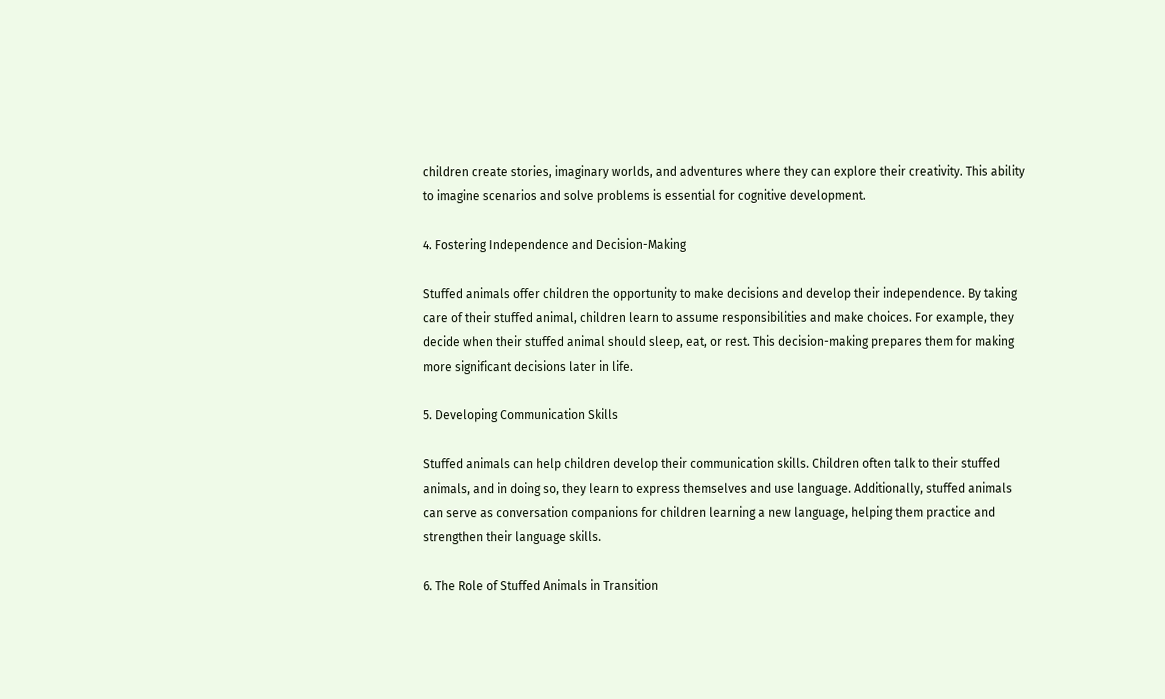children create stories, imaginary worlds, and adventures where they can explore their creativity. This ability to imagine scenarios and solve problems is essential for cognitive development.

4. Fostering Independence and Decision-Making

Stuffed animals offer children the opportunity to make decisions and develop their independence. By taking care of their stuffed animal, children learn to assume responsibilities and make choices. For example, they decide when their stuffed animal should sleep, eat, or rest. This decision-making prepares them for making more significant decisions later in life.

5. Developing Communication Skills

Stuffed animals can help children develop their communication skills. Children often talk to their stuffed animals, and in doing so, they learn to express themselves and use language. Additionally, stuffed animals can serve as conversation companions for children learning a new language, helping them practice and strengthen their language skills.

6. The Role of Stuffed Animals in Transition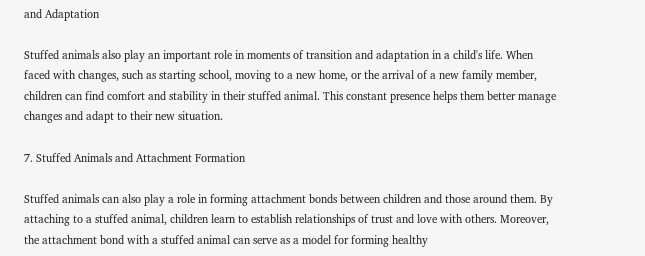and Adaptation

Stuffed animals also play an important role in moments of transition and adaptation in a child's life. When faced with changes, such as starting school, moving to a new home, or the arrival of a new family member, children can find comfort and stability in their stuffed animal. This constant presence helps them better manage changes and adapt to their new situation.

7. Stuffed Animals and Attachment Formation

Stuffed animals can also play a role in forming attachment bonds between children and those around them. By attaching to a stuffed animal, children learn to establish relationships of trust and love with others. Moreover, the attachment bond with a stuffed animal can serve as a model for forming healthy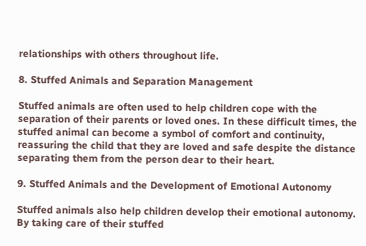relationships with others throughout life.

8. Stuffed Animals and Separation Management

Stuffed animals are often used to help children cope with the separation of their parents or loved ones. In these difficult times, the stuffed animal can become a symbol of comfort and continuity, reassuring the child that they are loved and safe despite the distance separating them from the person dear to their heart.

9. Stuffed Animals and the Development of Emotional Autonomy

Stuffed animals also help children develop their emotional autonomy. By taking care of their stuffed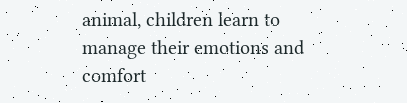animal, children learn to manage their emotions and comfort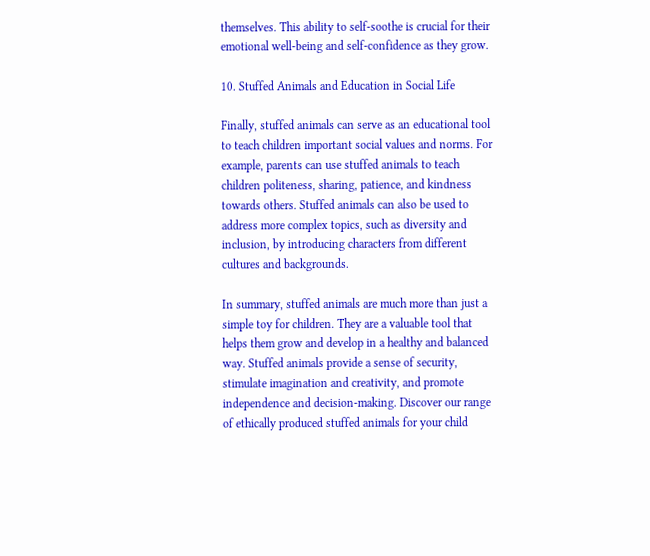themselves. This ability to self-soothe is crucial for their emotional well-being and self-confidence as they grow.

10. Stuffed Animals and Education in Social Life

Finally, stuffed animals can serve as an educational tool to teach children important social values and norms. For example, parents can use stuffed animals to teach children politeness, sharing, patience, and kindness towards others. Stuffed animals can also be used to address more complex topics, such as diversity and inclusion, by introducing characters from different cultures and backgrounds.

In summary, stuffed animals are much more than just a simple toy for children. They are a valuable tool that helps them grow and develop in a healthy and balanced way. Stuffed animals provide a sense of security, stimulate imagination and creativity, and promote independence and decision-making. Discover our range of ethically produced stuffed animals for your child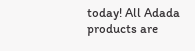today! All Adada products are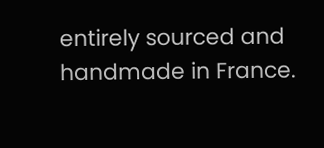entirely sourced and handmade in France.